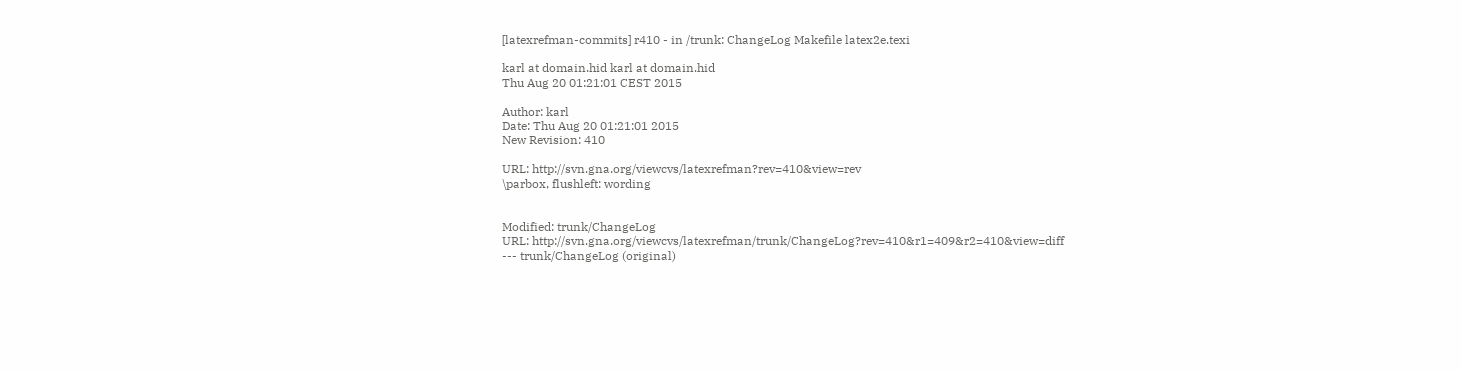[latexrefman-commits] r410 - in /trunk: ChangeLog Makefile latex2e.texi

karl at domain.hid karl at domain.hid
Thu Aug 20 01:21:01 CEST 2015

Author: karl
Date: Thu Aug 20 01:21:01 2015
New Revision: 410

URL: http://svn.gna.org/viewcvs/latexrefman?rev=410&view=rev
\parbox, flushleft: wording


Modified: trunk/ChangeLog
URL: http://svn.gna.org/viewcvs/latexrefman/trunk/ChangeLog?rev=410&r1=409&r2=410&view=diff
--- trunk/ChangeLog (original)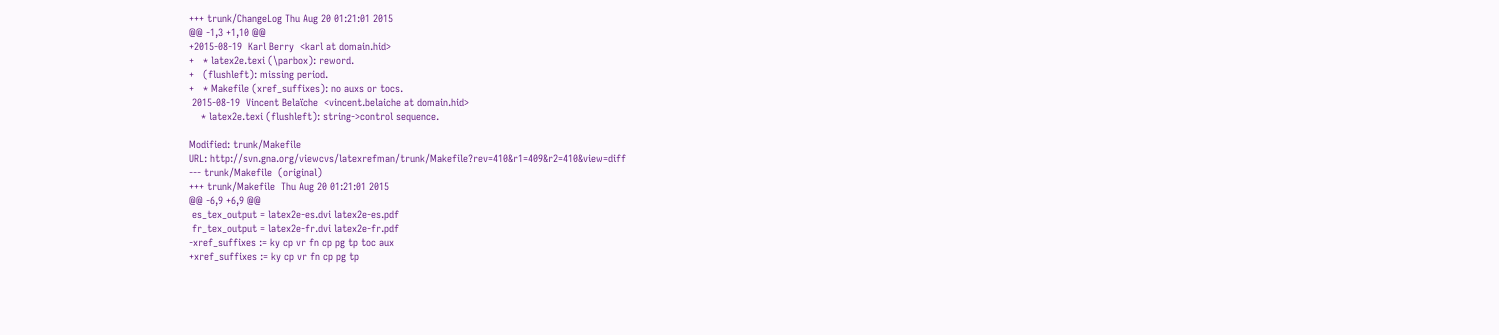+++ trunk/ChangeLog Thu Aug 20 01:21:01 2015
@@ -1,3 +1,10 @@
+2015-08-19  Karl Berry  <karl at domain.hid>
+   * latex2e.texi (\parbox): reword.
+   (flushleft): missing period.
+   * Makefile (xref_suffixes): no auxs or tocs.
 2015-08-19  Vincent Belaïche  <vincent.belaiche at domain.hid>
    * latex2e.texi (flushleft): string->control sequence.

Modified: trunk/Makefile
URL: http://svn.gna.org/viewcvs/latexrefman/trunk/Makefile?rev=410&r1=409&r2=410&view=diff
--- trunk/Makefile  (original)
+++ trunk/Makefile  Thu Aug 20 01:21:01 2015
@@ -6,9 +6,9 @@
 es_tex_output = latex2e-es.dvi latex2e-es.pdf
 fr_tex_output = latex2e-fr.dvi latex2e-fr.pdf
-xref_suffixes := ky cp vr fn cp pg tp toc aux
+xref_suffixes := ky cp vr fn cp pg tp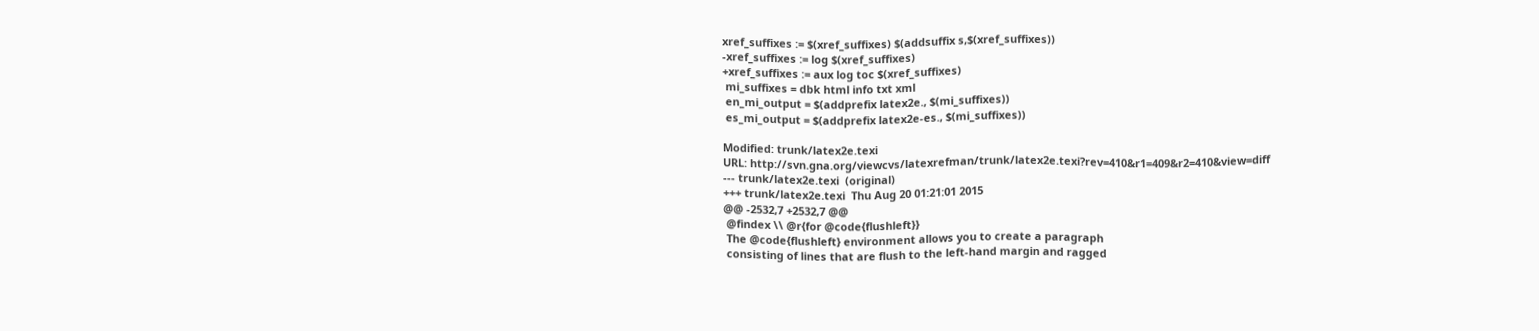xref_suffixes := $(xref_suffixes) $(addsuffix s,$(xref_suffixes))
-xref_suffixes := log $(xref_suffixes)
+xref_suffixes := aux log toc $(xref_suffixes)
 mi_suffixes = dbk html info txt xml
 en_mi_output = $(addprefix latex2e., $(mi_suffixes))
 es_mi_output = $(addprefix latex2e-es., $(mi_suffixes))

Modified: trunk/latex2e.texi
URL: http://svn.gna.org/viewcvs/latexrefman/trunk/latex2e.texi?rev=410&r1=409&r2=410&view=diff
--- trunk/latex2e.texi  (original)
+++ trunk/latex2e.texi  Thu Aug 20 01:21:01 2015
@@ -2532,7 +2532,7 @@
 @findex \\ @r{for @code{flushleft}}
 The @code{flushleft} environment allows you to create a paragraph
 consisting of lines that are flush to the left-hand margin and ragged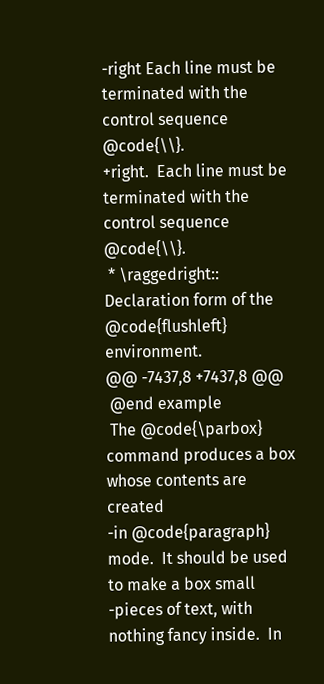-right Each line must be terminated with the control sequence @code{\\}.
+right.  Each line must be terminated with the control sequence @code{\\}.
 * \raggedright::        Declaration form of the @code{flushleft} environment.
@@ -7437,8 +7437,8 @@
 @end example
 The @code{\parbox} command produces a box whose contents are created
-in @code{paragraph} mode.  It should be used to make a box small
-pieces of text, with nothing fancy inside.  In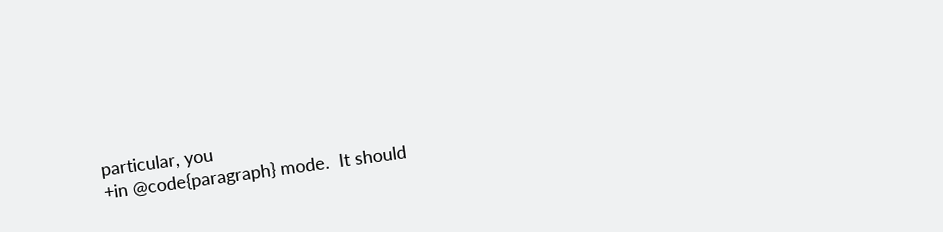particular, you
+in @code{paragraph} mode.  It should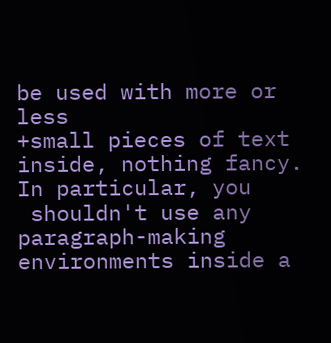be used with more or less
+small pieces of text inside, nothing fancy.  In particular, you
 shouldn't use any paragraph-making environments inside a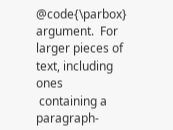@code{\parbox} argument.  For larger pieces of text, including ones
 containing a paragraph-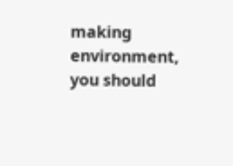making environment, you should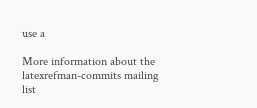use a

More information about the latexrefman-commits mailing list